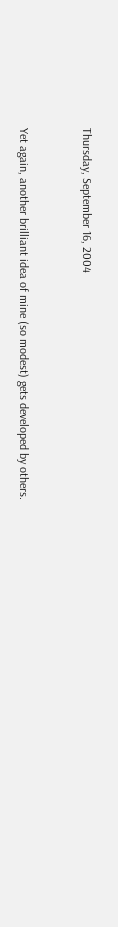Thursday, September 16, 2004


Yet again, another brilliant idea of mine (so modest) gets developed by others.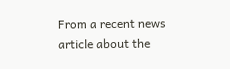From a recent news article about the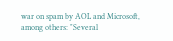war on spam by AOL and Microsoft, among others: "Several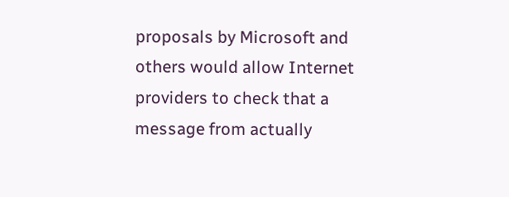proposals by Microsoft and others would allow Internet providers to check that a message from actually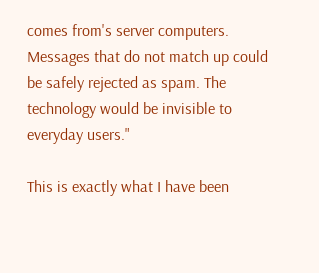comes from's server computers. Messages that do not match up could be safely rejected as spam. The technology would be invisible to everyday users."

This is exactly what I have been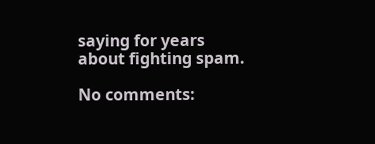saying for years about fighting spam.

No comments: